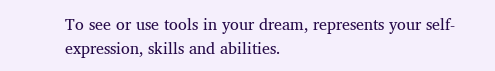To see or use tools in your dream, represents your self-expression, skills and abilities.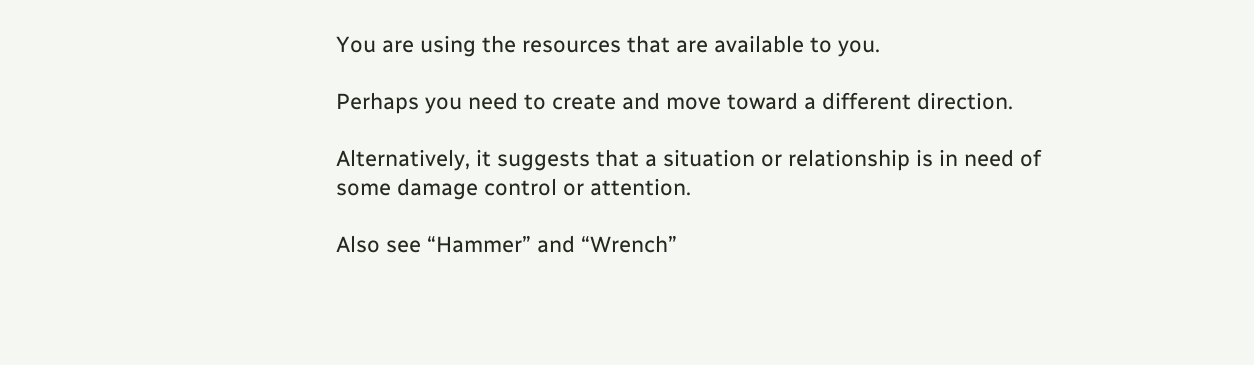You are using the resources that are available to you.

Perhaps you need to create and move toward a different direction.

Alternatively, it suggests that a situation or relationship is in need of some damage control or attention.

Also see “Hammer” and “Wrench”